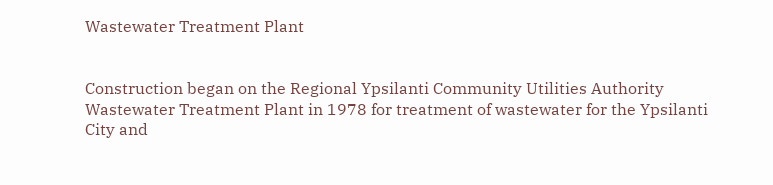Wastewater Treatment Plant


Construction began on the Regional Ypsilanti Community Utilities Authority Wastewater Treatment Plant in 1978 for treatment of wastewater for the Ypsilanti City and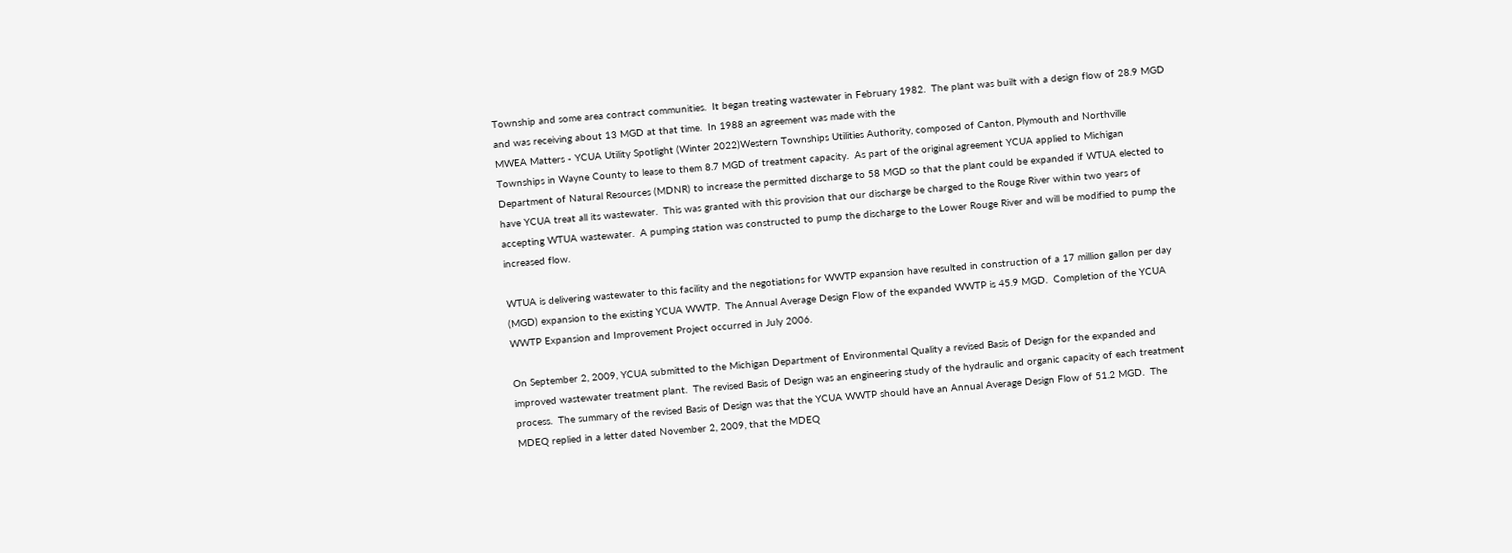Township and some area contract communities.  It began treating wastewater in February 1982.  The plant was built with a design flow of 28.9 MGD and was receiving about 13 MGD at that time.  In 1988 an agreement was made with the
MWEA Matters - YCUA Utility Spotlight (Winter 2022)Western Townships Utilities Authority, composed of Canton, Plymouth and Northville Townships in Wayne County to lease to them 8.7 MGD of treatment capacity.  As part of the original agreement YCUA applied to Michigan Department of Natural Resources (MDNR) to increase the permitted discharge to 58 MGD so that the plant could be expanded if WTUA elected to have YCUA treat all its wastewater.  This was granted with this provision that our discharge be charged to the Rouge River within two years of accepting WTUA wastewater.  A pumping station was constructed to pump the discharge to the Lower Rouge River and will be modified to pump the increased flow.

WTUA is delivering wastewater to this facility and the negotiations for WWTP expansion have resulted in construction of a 17 million gallon per day (MGD) expansion to the existing YCUA WWTP.  The Annual Average Design Flow of the expanded WWTP is 45.9 MGD.  Completion of the YCUA WWTP Expansion and Improvement Project occurred in July 2006.

On September 2, 2009, YCUA submitted to the Michigan Department of Environmental Quality a revised Basis of Design for the expanded and improved wastewater treatment plant.  The revised Basis of Design was an engineering study of the hydraulic and organic capacity of each treatment process.  The summary of the revised Basis of Design was that the YCUA WWTP should have an Annual Average Design Flow of 51.2 MGD.  The MDEQ replied in a letter dated November 2, 2009, that the MDEQ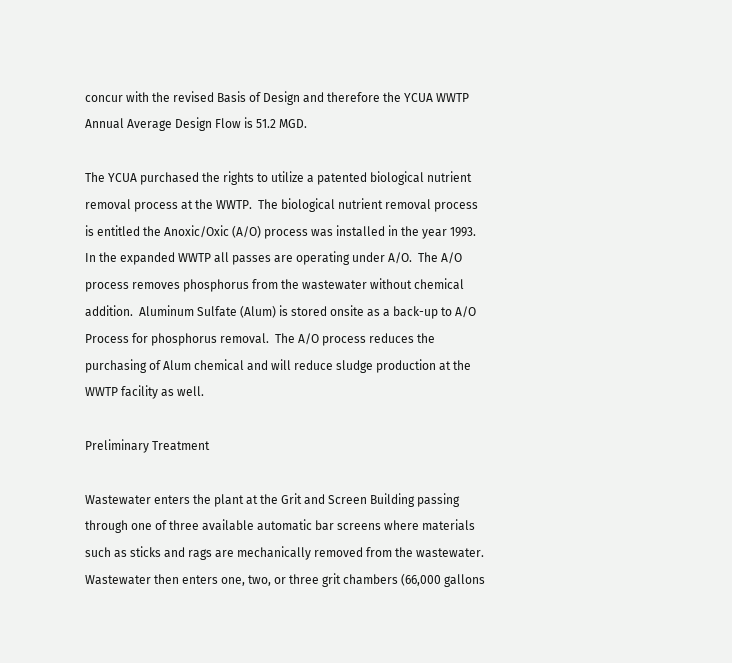concur with the revised Basis of Design and therefore the YCUA WWTP Annual Average Design Flow is 51.2 MGD.

The YCUA purchased the rights to utilize a patented biological nutrient removal process at the WWTP.  The biological nutrient removal process is entitled the Anoxic/Oxic (A/O) process was installed in the year 1993.  In the expanded WWTP all passes are operating under A/O.  The A/O process removes phosphorus from the wastewater without chemical addition.  Aluminum Sulfate (Alum) is stored onsite as a back-up to A/O Process for phosphorus removal.  The A/O process reduces the purchasing of Alum chemical and will reduce sludge production at the WWTP facility as well.

Preliminary Treatment

Wastewater enters the plant at the Grit and Screen Building passing through one of three available automatic bar screens where materials such as sticks and rags are mechanically removed from the wastewater.  Wastewater then enters one, two, or three grit chambers (66,000 gallons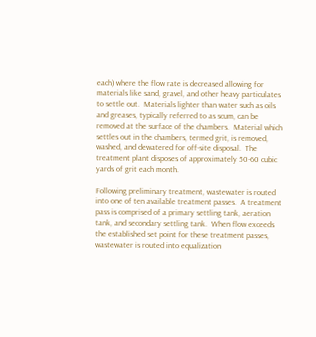each) where the flow rate is decreased allowing for materials like sand, gravel, and other heavy particulates to settle out.  Materials lighter than water such as oils and greases, typically referred to as scum, can be removed at the surface of the chambers.  Material which settles out in the chambers, termed grit, is removed, washed, and dewatered for off-site disposal.  The treatment plant disposes of approximately 50-60 cubic yards of grit each month.

Following preliminary treatment, wastewater is routed into one of ten available treatment passes.  A treatment pass is comprised of a primary settling tank, aeration tank, and secondary settling tank.  When flow exceeds the established set point for these treatment passes, wastewater is routed into equalization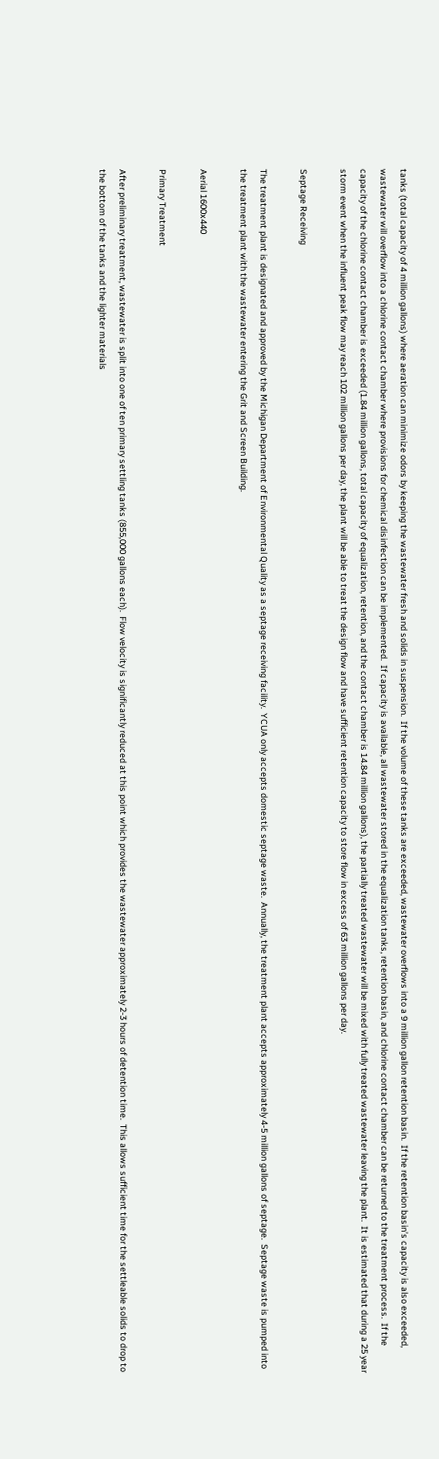tanks (total capacity of 4 million gallons) where aeration can minimize odors by keeping the wastewater fresh and solids in suspension.  If the volume of these tanks are exceeded, wastewater overflows into a 9 million gallon retention basin.  If the retention basin’s capacity is also exceeded, wastewater will overflow into a chlorine contact chamber where provisions for chemical disinfection can be implemented.  If capacity is available, all wastewater stored in the equalization tanks, retention basin, and chlorine contact chamber can be returned to the treatment process.  If the capacity of the chlorine contact chamber is exceeded (1.84 million gallons, total capacity of equalization, retention, and the contact chamber is 14.84 million gallons), the partially treated wastewater will be mixed with fully treated wastewater leaving the plant.  It is estimated that during a 25 year storm event when the influent peak flow may reach 102 million gallons per day, the plant will be able to treat the design flow and have sufficient retention capacity to store flow in excess of 63 million gallons per day.

Septage Receiving

The treatment plant is designated and approved by the Michigan Department of Environmental Quality as a septage receiving facility.  YCUA only accepts domestic septage waste.  Annually, the treatment plant accepts approximately 4-5 million gallons of septage.  Septage waste is pumped into the treatment plant with the wastewater entering the Grit and Screen Building.

Aerial 1600x440

Primary Treatment

After preliminary treatment, wastewater is split into one of ten primary settling tanks (855,000 gallons each).  Flow velocity is significantly reduced at this point which provides the wastewater approximately 2-3 hours of detention time.  This allows sufficient time for the settleable solids to drop to the bottom of the tanks and the lighter materials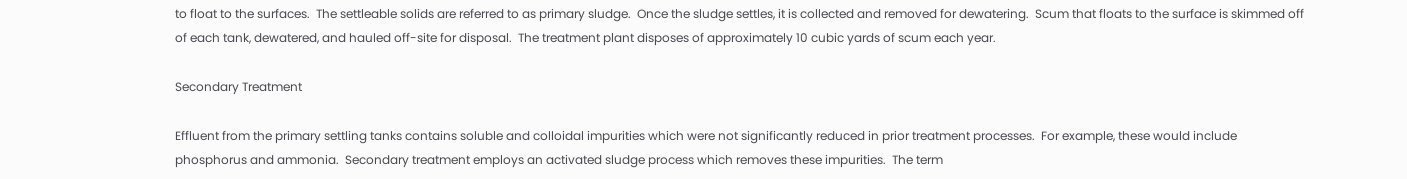to float to the surfaces.  The settleable solids are referred to as primary sludge.  Once the sludge settles, it is collected and removed for dewatering.  Scum that floats to the surface is skimmed off of each tank, dewatered, and hauled off-site for disposal.  The treatment plant disposes of approximately 10 cubic yards of scum each year.

Secondary Treatment

Effluent from the primary settling tanks contains soluble and colloidal impurities which were not significantly reduced in prior treatment processes.  For example, these would include phosphorus and ammonia.  Secondary treatment employs an activated sludge process which removes these impurities.  The term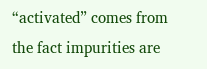“activated” comes from the fact impurities are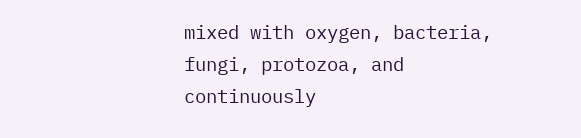mixed with oxygen, bacteria, fungi, protozoa, and continuously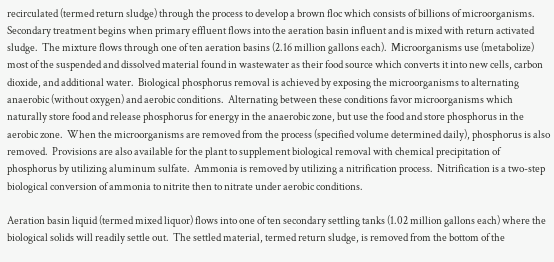recirculated (termed return sludge) through the process to develop a brown floc which consists of billions of microorganisms.  Secondary treatment begins when primary effluent flows into the aeration basin influent and is mixed with return activated sludge.  The mixture flows through one of ten aeration basins (2.16 million gallons each).  Microorganisms use (metabolize) most of the suspended and dissolved material found in wastewater as their food source which converts it into new cells, carbon dioxide, and additional water.  Biological phosphorus removal is achieved by exposing the microorganisms to alternating anaerobic (without oxygen) and aerobic conditions.  Alternating between these conditions favor microorganisms which naturally store food and release phosphorus for energy in the anaerobic zone, but use the food and store phosphorus in the aerobic zone.  When the microorganisms are removed from the process (specified volume determined daily), phosphorus is also removed.  Provisions are also available for the plant to supplement biological removal with chemical precipitation of phosphorus by utilizing aluminum sulfate.  Ammonia is removed by utilizing a nitrification process.  Nitrification is a two-step biological conversion of ammonia to nitrite then to nitrate under aerobic conditions.

Aeration basin liquid (termed mixed liquor) flows into one of ten secondary settling tanks (1.02 million gallons each) where the biological solids will readily settle out.  The settled material, termed return sludge, is removed from the bottom of the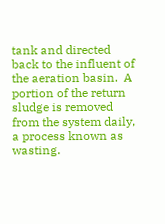tank and directed back to the influent of the aeration basin.  A portion of the return sludge is removed from the system daily, a process known as wasting.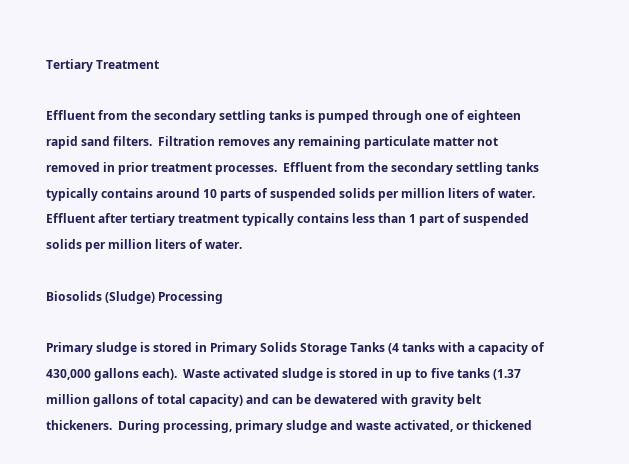Tertiary Treatment

Effluent from the secondary settling tanks is pumped through one of eighteen rapid sand filters.  Filtration removes any remaining particulate matter not removed in prior treatment processes.  Effluent from the secondary settling tanks typically contains around 10 parts of suspended solids per million liters of water.  Effluent after tertiary treatment typically contains less than 1 part of suspended solids per million liters of water.

Biosolids (Sludge) Processing

Primary sludge is stored in Primary Solids Storage Tanks (4 tanks with a capacity of 430,000 gallons each).  Waste activated sludge is stored in up to five tanks (1.37 million gallons of total capacity) and can be dewatered with gravity belt thickeners.  During processing, primary sludge and waste activated, or thickened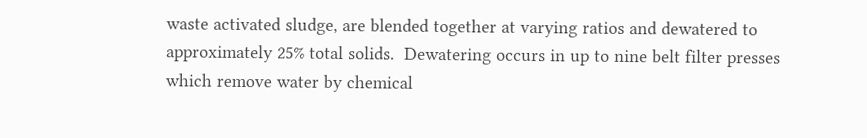waste activated sludge, are blended together at varying ratios and dewatered to approximately 25% total solids.  Dewatering occurs in up to nine belt filter presses which remove water by chemical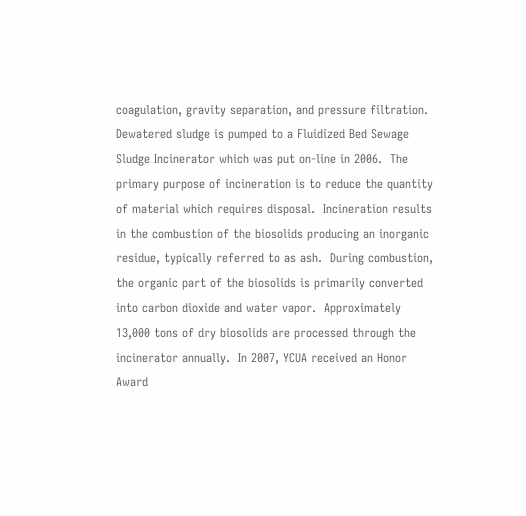coagulation, gravity separation, and pressure filtration.  Dewatered sludge is pumped to a Fluidized Bed Sewage Sludge Incinerator which was put on-line in 2006.  The primary purpose of incineration is to reduce the quantity of material which requires disposal.  Incineration results in the combustion of the biosolids producing an inorganic residue, typically referred to as ash.  During combustion, the organic part of the biosolids is primarily converted into carbon dioxide and water vapor.  Approximately 13,000 tons of dry biosolids are processed through the incinerator annually.  In 2007, YCUA received an Honor Award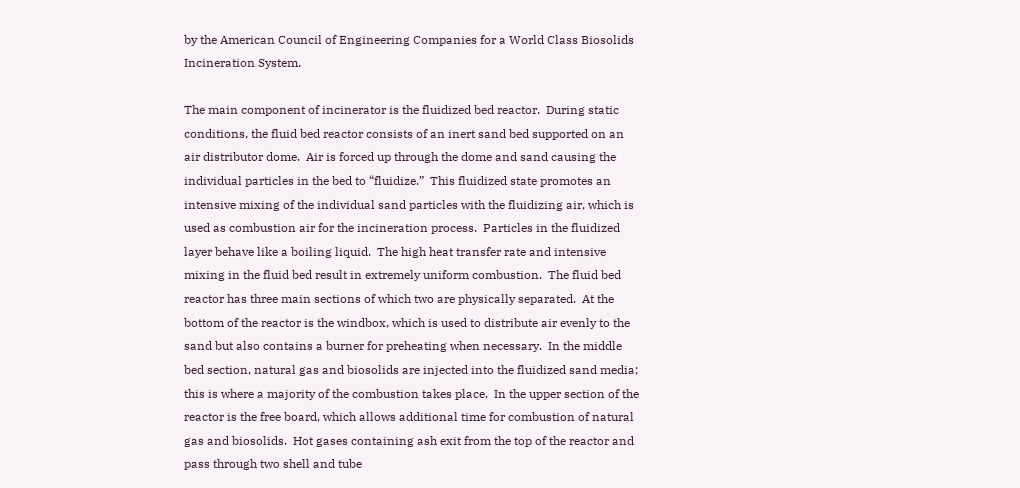by the American Council of Engineering Companies for a World Class Biosolids Incineration System.

The main component of incinerator is the fluidized bed reactor.  During static conditions, the fluid bed reactor consists of an inert sand bed supported on an air distributor dome.  Air is forced up through the dome and sand causing the individual particles in the bed to “fluidize.”  This fluidized state promotes an intensive mixing of the individual sand particles with the fluidizing air, which is used as combustion air for the incineration process.  Particles in the fluidized layer behave like a boiling liquid.  The high heat transfer rate and intensive mixing in the fluid bed result in extremely uniform combustion.  The fluid bed reactor has three main sections of which two are physically separated.  At the bottom of the reactor is the windbox, which is used to distribute air evenly to the sand but also contains a burner for preheating when necessary.  In the middle bed section, natural gas and biosolids are injected into the fluidized sand media; this is where a majority of the combustion takes place.  In the upper section of the reactor is the free board, which allows additional time for combustion of natural gas and biosolids.  Hot gases containing ash exit from the top of the reactor and pass through two shell and tube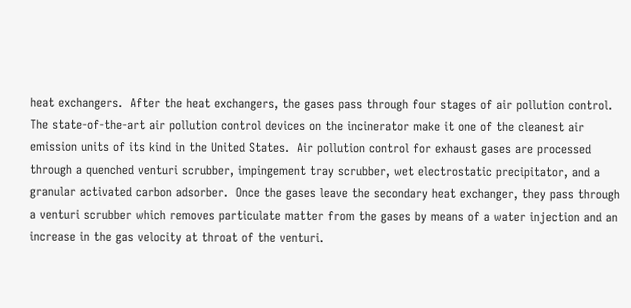heat exchangers.  After the heat exchangers, the gases pass through four stages of air pollution control. The state-of-the-art air pollution control devices on the incinerator make it one of the cleanest air emission units of its kind in the United States.  Air pollution control for exhaust gases are processed through a quenched venturi scrubber, impingement tray scrubber, wet electrostatic precipitator, and a granular activated carbon adsorber.  Once the gases leave the secondary heat exchanger, they pass through a venturi scrubber which removes particulate matter from the gases by means of a water injection and an increase in the gas velocity at throat of the venturi.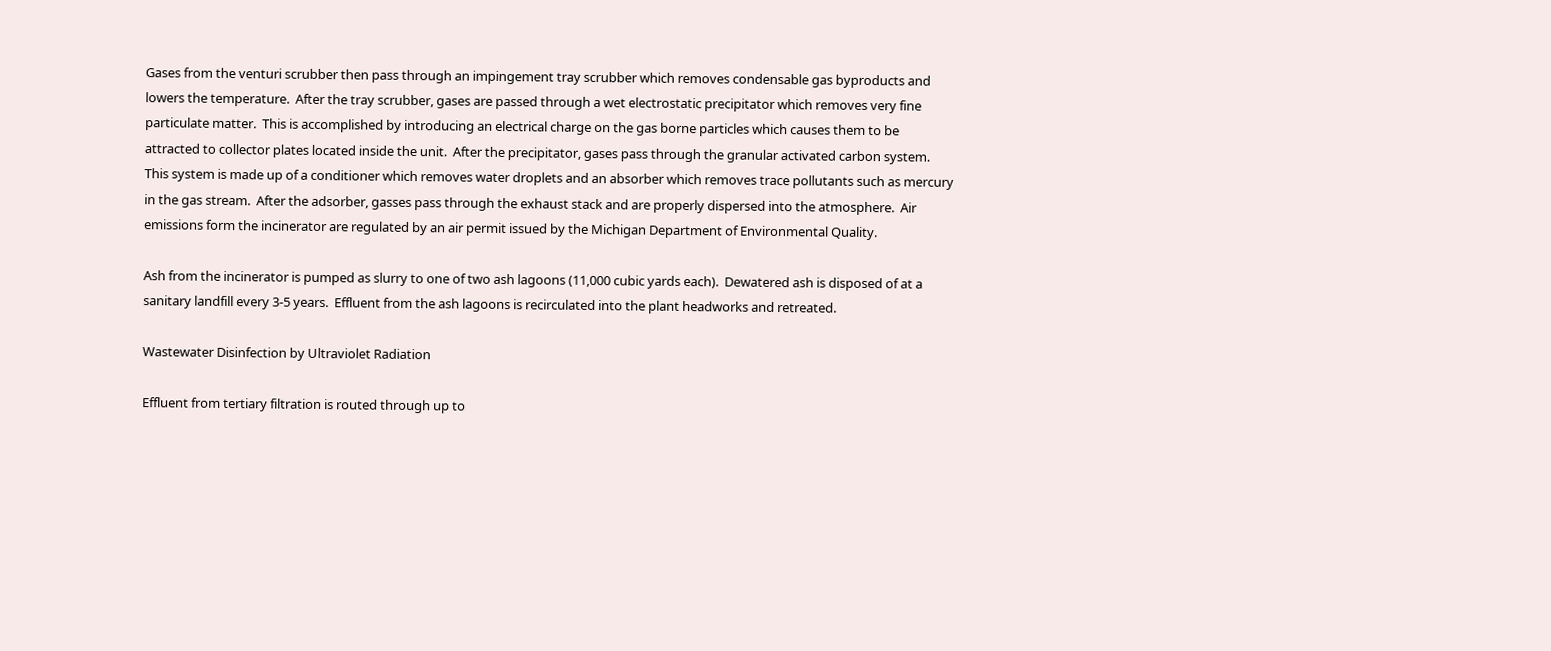Gases from the venturi scrubber then pass through an impingement tray scrubber which removes condensable gas byproducts and lowers the temperature.  After the tray scrubber, gases are passed through a wet electrostatic precipitator which removes very fine particulate matter.  This is accomplished by introducing an electrical charge on the gas borne particles which causes them to be attracted to collector plates located inside the unit.  After the precipitator, gases pass through the granular activated carbon system.  This system is made up of a conditioner which removes water droplets and an absorber which removes trace pollutants such as mercury in the gas stream.  After the adsorber, gasses pass through the exhaust stack and are properly dispersed into the atmosphere.  Air emissions form the incinerator are regulated by an air permit issued by the Michigan Department of Environmental Quality.

Ash from the incinerator is pumped as slurry to one of two ash lagoons (11,000 cubic yards each).  Dewatered ash is disposed of at a sanitary landfill every 3-5 years.  Effluent from the ash lagoons is recirculated into the plant headworks and retreated.

Wastewater Disinfection by Ultraviolet Radiation

Effluent from tertiary filtration is routed through up to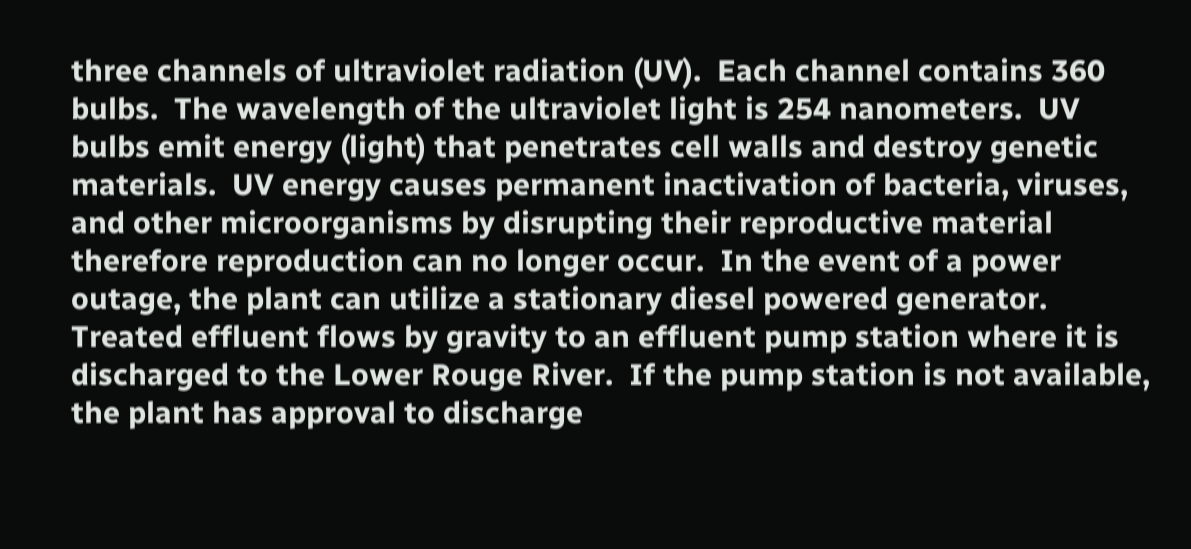three channels of ultraviolet radiation (UV).  Each channel contains 360 bulbs.  The wavelength of the ultraviolet light is 254 nanometers.  UV bulbs emit energy (light) that penetrates cell walls and destroy genetic materials.  UV energy causes permanent inactivation of bacteria, viruses, and other microorganisms by disrupting their reproductive material therefore reproduction can no longer occur.  In the event of a power outage, the plant can utilize a stationary diesel powered generator.  Treated effluent flows by gravity to an effluent pump station where it is discharged to the Lower Rouge River.  If the pump station is not available, the plant has approval to discharge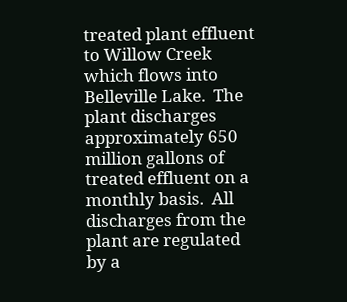treated plant effluent to Willow Creek which flows into Belleville Lake.  The plant discharges approximately 650 million gallons of treated effluent on a monthly basis.  All discharges from the plant are regulated by a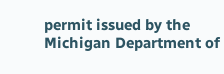permit issued by the Michigan Department of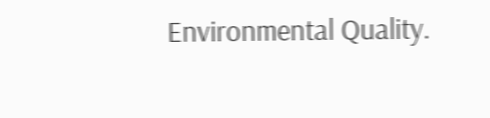Environmental Quality.